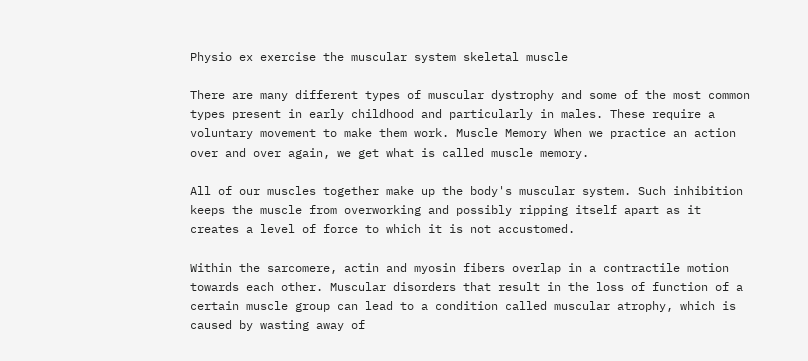Physio ex exercise the muscular system skeletal muscle

There are many different types of muscular dystrophy and some of the most common types present in early childhood and particularly in males. These require a voluntary movement to make them work. Muscle Memory When we practice an action over and over again, we get what is called muscle memory.

All of our muscles together make up the body's muscular system. Such inhibition keeps the muscle from overworking and possibly ripping itself apart as it creates a level of force to which it is not accustomed.

Within the sarcomere, actin and myosin fibers overlap in a contractile motion towards each other. Muscular disorders that result in the loss of function of a certain muscle group can lead to a condition called muscular atrophy, which is caused by wasting away of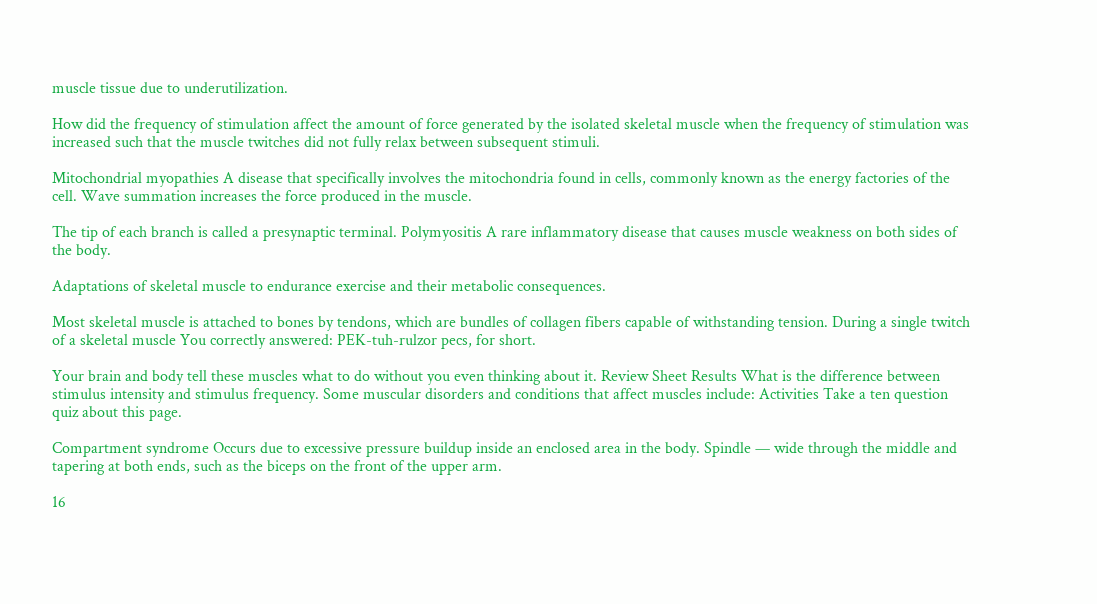muscle tissue due to underutilization.

How did the frequency of stimulation affect the amount of force generated by the isolated skeletal muscle when the frequency of stimulation was increased such that the muscle twitches did not fully relax between subsequent stimuli.

Mitochondrial myopathies A disease that specifically involves the mitochondria found in cells, commonly known as the energy factories of the cell. Wave summation increases the force produced in the muscle.

The tip of each branch is called a presynaptic terminal. Polymyositis A rare inflammatory disease that causes muscle weakness on both sides of the body.

Adaptations of skeletal muscle to endurance exercise and their metabolic consequences.

Most skeletal muscle is attached to bones by tendons, which are bundles of collagen fibers capable of withstanding tension. During a single twitch of a skeletal muscle You correctly answered: PEK-tuh-rulzor pecs, for short.

Your brain and body tell these muscles what to do without you even thinking about it. Review Sheet Results What is the difference between stimulus intensity and stimulus frequency. Some muscular disorders and conditions that affect muscles include: Activities Take a ten question quiz about this page.

Compartment syndrome Occurs due to excessive pressure buildup inside an enclosed area in the body. Spindle — wide through the middle and tapering at both ends, such as the biceps on the front of the upper arm.

16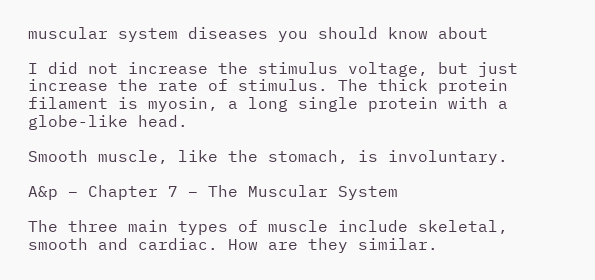muscular system diseases you should know about

I did not increase the stimulus voltage, but just increase the rate of stimulus. The thick protein filament is myosin, a long single protein with a globe-like head.

Smooth muscle, like the stomach, is involuntary.

A&p – Chapter 7 – The Muscular System

The three main types of muscle include skeletal, smooth and cardiac. How are they similar.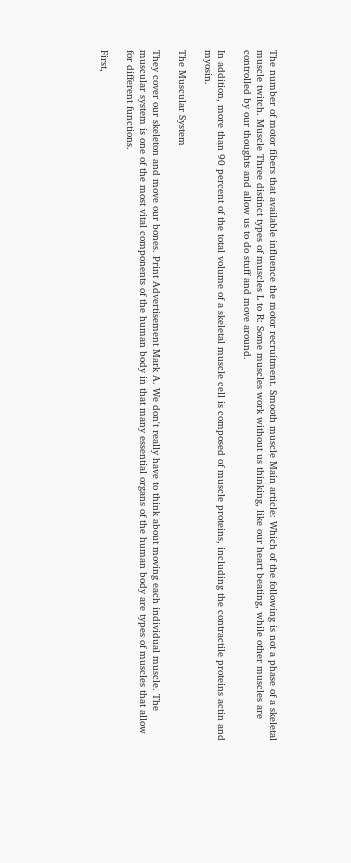The number of motor fibers that available influence the motor recruitment. Smooth muscle Main article: Which of the following is not a phase of a skeletal muscle twitch. Muscle Three distinct types of muscles L to R: Some muscles work without us thinking, like our heart beating, while other muscles are controlled by our thoughts and allow us to do stuff and move around.

In addition, more than 90 percent of the total volume of a skeletal muscle cell is composed of muscle proteins, including the contractile proteins actin and myosin.

The Muscular System

They cover our skeleton and move our bones. Print Advertisement Mark A. We don't really have to think about moving each individual muscle. The muscular system is one of the most vital components of the human body in that many essential organs of the human body are types of muscles that allow for different functions.

First,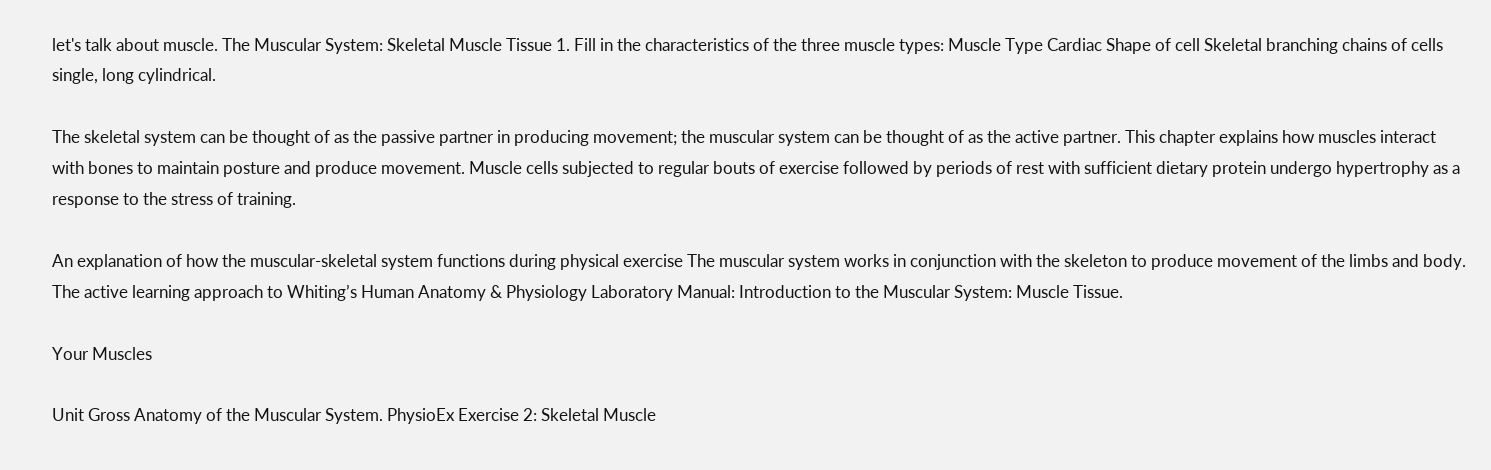let's talk about muscle. The Muscular System: Skeletal Muscle Tissue 1. Fill in the characteristics of the three muscle types: Muscle Type Cardiac Shape of cell Skeletal branching chains of cells single, long cylindrical.

The skeletal system can be thought of as the passive partner in producing movement; the muscular system can be thought of as the active partner. This chapter explains how muscles interact with bones to maintain posture and produce movement. Muscle cells subjected to regular bouts of exercise followed by periods of rest with sufficient dietary protein undergo hypertrophy as a response to the stress of training.

An explanation of how the muscular-skeletal system functions during physical exercise The muscular system works in conjunction with the skeleton to produce movement of the limbs and body. The active learning approach to Whiting’s Human Anatomy & Physiology Laboratory Manual: Introduction to the Muscular System: Muscle Tissue.

Your Muscles

Unit Gross Anatomy of the Muscular System. PhysioEx Exercise 2: Skeletal Muscle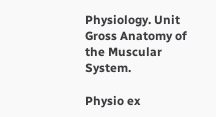Physiology. Unit Gross Anatomy of the Muscular System.

Physio ex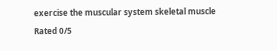exercise the muscular system skeletal muscle
Rated 0/5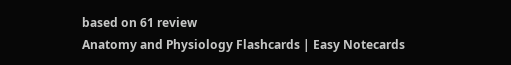based on 61 review
Anatomy and Physiology Flashcards | Easy Notecards